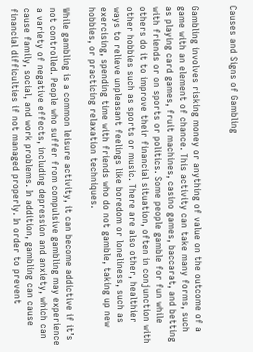Causes and Signs of Gambling


Gambling involves risking money or anything of value on the outcome of a game with an element of chance. This activity can take many forms, such as playing card games, fruit machines, casino games, baccarat, and betting with friends or on sports or politics. Some people gamble for fun while others do it to improve their financial situation, often in conjunction with other hobbies such as sports or music. There are also other, healthier ways to relieve unpleasant feelings like boredom or loneliness, such as exercising, spending time with friends who do not gamble, taking up new hobbies, or practicing relaxation techniques.

While gambling is a common leisure activity, it can become addictive if it’s not controlled. People who suffer from compulsive gambling may experience a variety of negative effects, including depression and anxiety, which can cause family, social, and work problems. In addition, gambling can cause financial difficulties if not managed properly. In order to prevent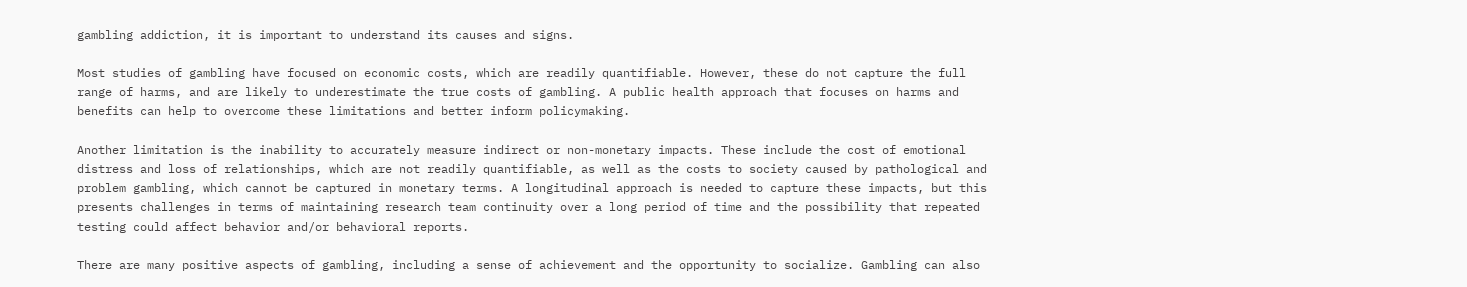gambling addiction, it is important to understand its causes and signs.

Most studies of gambling have focused on economic costs, which are readily quantifiable. However, these do not capture the full range of harms, and are likely to underestimate the true costs of gambling. A public health approach that focuses on harms and benefits can help to overcome these limitations and better inform policymaking.

Another limitation is the inability to accurately measure indirect or non-monetary impacts. These include the cost of emotional distress and loss of relationships, which are not readily quantifiable, as well as the costs to society caused by pathological and problem gambling, which cannot be captured in monetary terms. A longitudinal approach is needed to capture these impacts, but this presents challenges in terms of maintaining research team continuity over a long period of time and the possibility that repeated testing could affect behavior and/or behavioral reports.

There are many positive aspects of gambling, including a sense of achievement and the opportunity to socialize. Gambling can also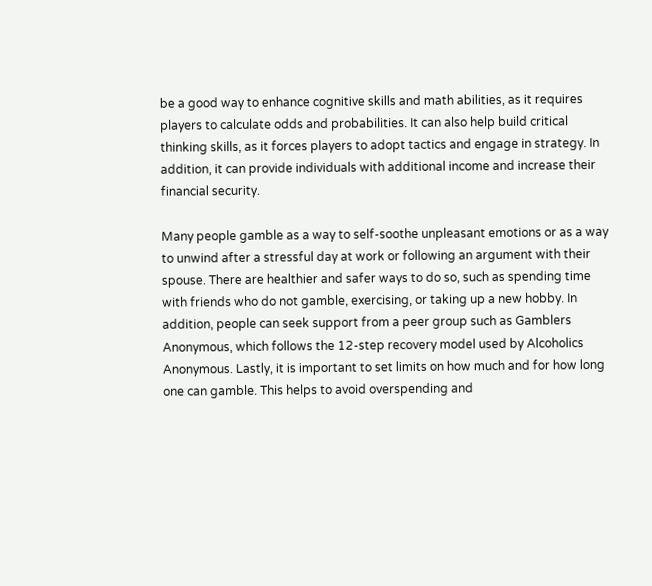be a good way to enhance cognitive skills and math abilities, as it requires players to calculate odds and probabilities. It can also help build critical thinking skills, as it forces players to adopt tactics and engage in strategy. In addition, it can provide individuals with additional income and increase their financial security.

Many people gamble as a way to self-soothe unpleasant emotions or as a way to unwind after a stressful day at work or following an argument with their spouse. There are healthier and safer ways to do so, such as spending time with friends who do not gamble, exercising, or taking up a new hobby. In addition, people can seek support from a peer group such as Gamblers Anonymous, which follows the 12-step recovery model used by Alcoholics Anonymous. Lastly, it is important to set limits on how much and for how long one can gamble. This helps to avoid overspending and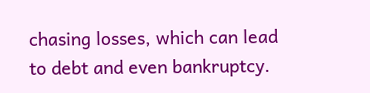chasing losses, which can lead to debt and even bankruptcy.